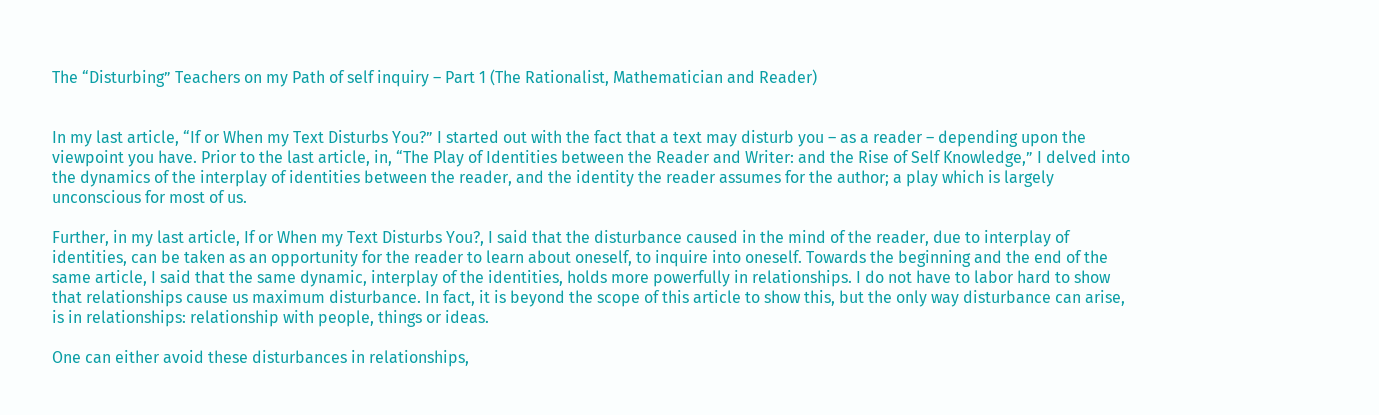The “Disturbing” Teachers on my Path of self inquiry – Part 1 (The Rationalist, Mathematician and Reader)


In my last article, “If or When my Text Disturbs You?” I started out with the fact that a text may disturb you – as a reader – depending upon the viewpoint you have. Prior to the last article, in, “The Play of Identities between the Reader and Writer: and the Rise of Self Knowledge,” I delved into the dynamics of the interplay of identities between the reader, and the identity the reader assumes for the author; a play which is largely unconscious for most of us.

Further, in my last article, If or When my Text Disturbs You?, I said that the disturbance caused in the mind of the reader, due to interplay of identities, can be taken as an opportunity for the reader to learn about oneself, to inquire into oneself. Towards the beginning and the end of the same article, I said that the same dynamic, interplay of the identities, holds more powerfully in relationships. I do not have to labor hard to show that relationships cause us maximum disturbance. In fact, it is beyond the scope of this article to show this, but the only way disturbance can arise, is in relationships: relationship with people, things or ideas.

One can either avoid these disturbances in relationships,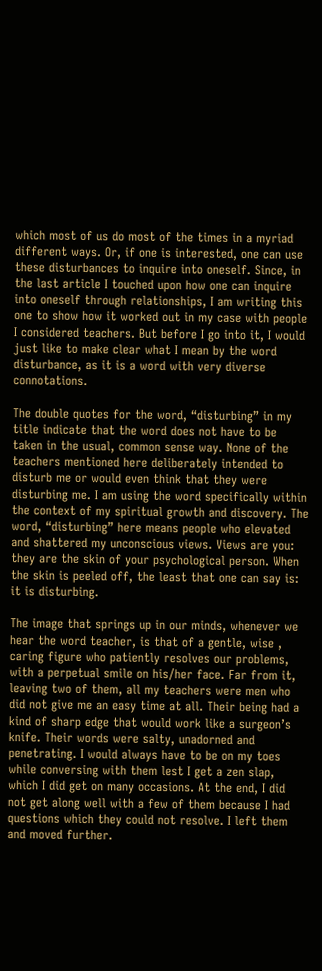which most of us do most of the times in a myriad different ways. Or, if one is interested, one can use these disturbances to inquire into oneself. Since, in the last article I touched upon how one can inquire into oneself through relationships, I am writing this one to show how it worked out in my case with people I considered teachers. But before I go into it, I would just like to make clear what I mean by the word disturbance, as it is a word with very diverse connotations.

The double quotes for the word, “disturbing” in my title indicate that the word does not have to be taken in the usual, common sense way. None of the teachers mentioned here deliberately intended to disturb me or would even think that they were disturbing me. I am using the word specifically within the context of my spiritual growth and discovery. The word, “disturbing” here means people who elevated and shattered my unconscious views. Views are you: they are the skin of your psychological person. When the skin is peeled off, the least that one can say is: it is disturbing.

The image that springs up in our minds, whenever we hear the word teacher, is that of a gentle, wise , caring figure who patiently resolves our problems, with a perpetual smile on his/her face. Far from it, leaving two of them, all my teachers were men who did not give me an easy time at all. Their being had a kind of sharp edge that would work like a surgeon’s knife. Their words were salty, unadorned and penetrating. I would always have to be on my toes while conversing with them lest I get a zen slap, which I did get on many occasions. At the end, I did not get along well with a few of them because I had questions which they could not resolve. I left them and moved further.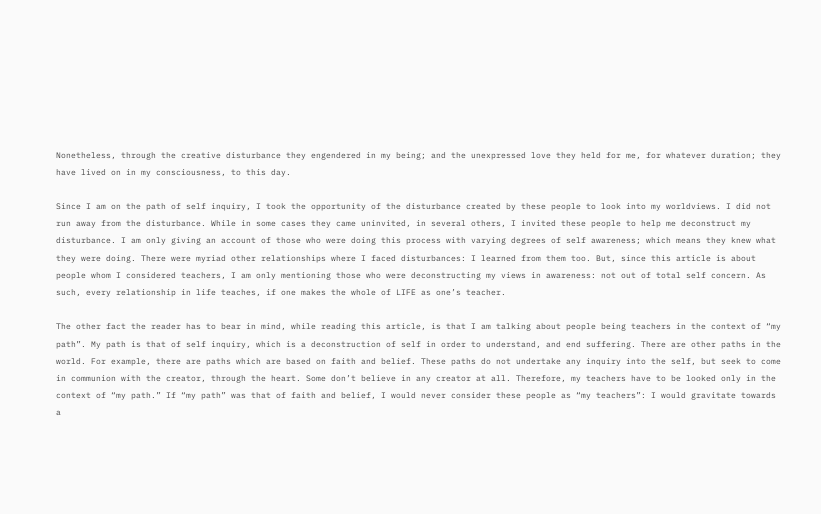Nonetheless, through the creative disturbance they engendered in my being; and the unexpressed love they held for me, for whatever duration; they have lived on in my consciousness, to this day.

Since I am on the path of self inquiry, I took the opportunity of the disturbance created by these people to look into my worldviews. I did not run away from the disturbance. While in some cases they came uninvited, in several others, I invited these people to help me deconstruct my disturbance. I am only giving an account of those who were doing this process with varying degrees of self awareness; which means they knew what they were doing. There were myriad other relationships where I faced disturbances: I learned from them too. But, since this article is about people whom I considered teachers, I am only mentioning those who were deconstructing my views in awareness: not out of total self concern. As such, every relationship in life teaches, if one makes the whole of LIFE as one’s teacher.

The other fact the reader has to bear in mind, while reading this article, is that I am talking about people being teachers in the context of “my path”. My path is that of self inquiry, which is a deconstruction of self in order to understand, and end suffering. There are other paths in the world. For example, there are paths which are based on faith and belief. These paths do not undertake any inquiry into the self, but seek to come in communion with the creator, through the heart. Some don’t believe in any creator at all. Therefore, my teachers have to be looked only in the context of “my path.” If “my path” was that of faith and belief, I would never consider these people as “my teachers”: I would gravitate towards a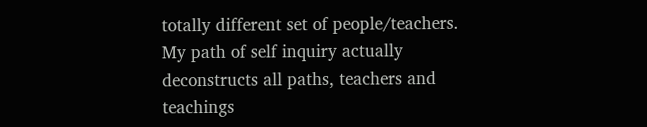totally different set of people/teachers. My path of self inquiry actually deconstructs all paths, teachers and teachings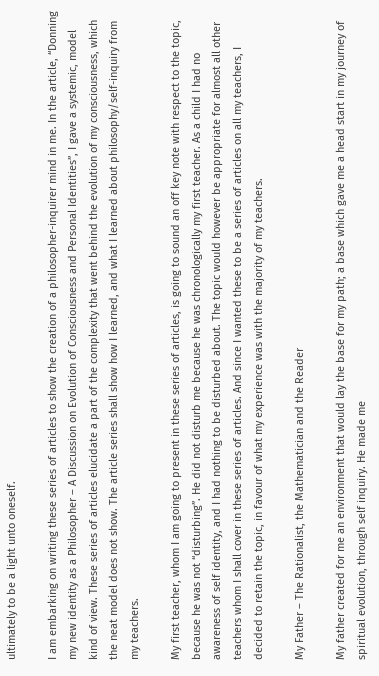ultimately to be a light unto oneself.

I am embarking on writing these series of articles to show the creation of a philosopher-inquirer mind in me. In the article, “Donning my new identity as a Philosopher – A Discussion on Evolution of Consciousness and Personal Identities”, I gave a systemic, model kind of view. These series of articles elucidate a part of the complexity that went behind the evolution of my consciousness, which the neat model does not show. The article series shall show how I learned, and what I learned about philosophy/self-inquiry from my teachers.

My first teacher, whom I am going to present in these series of articles, is going to sound an off key note with respect to the topic, because he was not “disturbing”. He did not disturb me because he was chronologically my first teacher. As a child I had no awareness of self identity, and I had nothing to be disturbed about. The topic would however be appropriate for almost all other teachers whom I shall cover in these series of articles. And since I wanted these to be a series of articles on all my teachers, I decided to retain the topic, in favour of what my experience was with the majority of my teachers.

My Father – The Rationalist, the Mathematician and the Reader

My father created for me an environment that would lay the base for my path; a base which gave me a head start in my journey of spiritual evolution, through self inquiry. He made me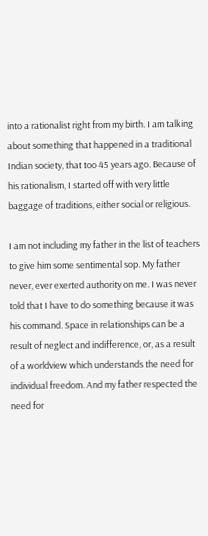into a rationalist right from my birth. I am talking about something that happened in a traditional Indian society, that too 45 years ago. Because of his rationalism, I started off with very little baggage of traditions, either social or religious.

I am not including my father in the list of teachers to give him some sentimental sop. My father never, ever exerted authority on me. I was never told that I have to do something because it was his command. Space in relationships can be a result of neglect and indifference, or, as a result of a worldview which understands the need for individual freedom. And my father respected the need for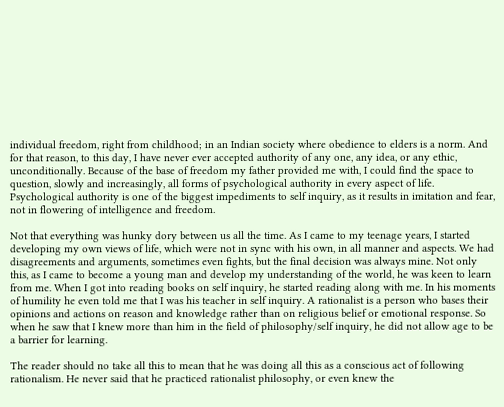individual freedom, right from childhood; in an Indian society where obedience to elders is a norm. And for that reason, to this day, I have never ever accepted authority of any one, any idea, or any ethic, unconditionally. Because of the base of freedom my father provided me with, I could find the space to question, slowly and increasingly, all forms of psychological authority in every aspect of life. Psychological authority is one of the biggest impediments to self inquiry, as it results in imitation and fear, not in flowering of intelligence and freedom.

Not that everything was hunky dory between us all the time. As I came to my teenage years, I started developing my own views of life, which were not in sync with his own, in all manner and aspects. We had disagreements and arguments, sometimes even fights, but the final decision was always mine. Not only this, as I came to become a young man and develop my understanding of the world, he was keen to learn from me. When I got into reading books on self inquiry, he started reading along with me. In his moments of humility he even told me that I was his teacher in self inquiry. A rationalist is a person who bases their opinions and actions on reason and knowledge rather than on religious belief or emotional response. So when he saw that I knew more than him in the field of philosophy/self inquiry, he did not allow age to be a barrier for learning.

The reader should no take all this to mean that he was doing all this as a conscious act of following rationalism. He never said that he practiced rationalist philosophy, or even knew the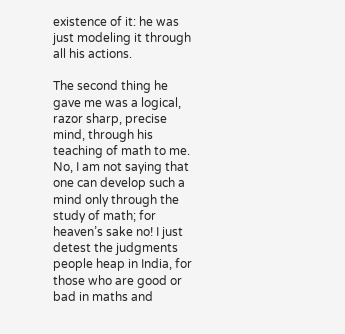existence of it: he was just modeling it through all his actions.

The second thing he gave me was a logical, razor sharp, precise mind, through his teaching of math to me. No, I am not saying that one can develop such a mind only through the study of math; for heaven’s sake no! I just detest the judgments people heap in India, for those who are good or bad in maths and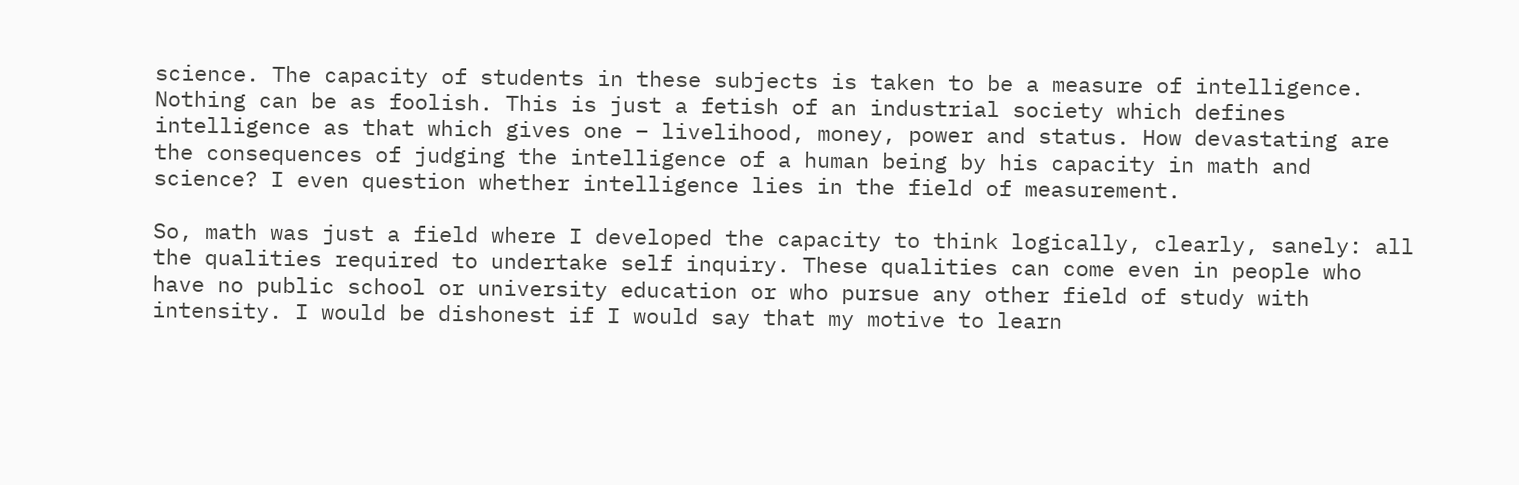science. The capacity of students in these subjects is taken to be a measure of intelligence. Nothing can be as foolish. This is just a fetish of an industrial society which defines intelligence as that which gives one – livelihood, money, power and status. How devastating are the consequences of judging the intelligence of a human being by his capacity in math and science? I even question whether intelligence lies in the field of measurement.

So, math was just a field where I developed the capacity to think logically, clearly, sanely: all the qualities required to undertake self inquiry. These qualities can come even in people who have no public school or university education or who pursue any other field of study with intensity. I would be dishonest if I would say that my motive to learn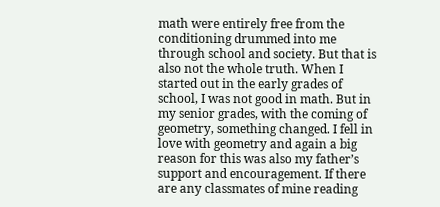math were entirely free from the conditioning drummed into me through school and society. But that is also not the whole truth. When I started out in the early grades of school, I was not good in math. But in my senior grades, with the coming of geometry, something changed. I fell in love with geometry and again a big reason for this was also my father’s support and encouragement. If there are any classmates of mine reading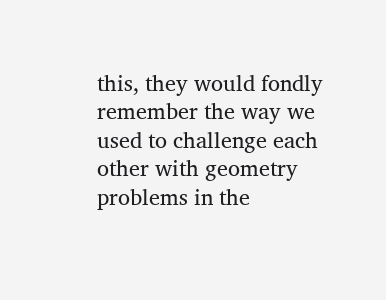this, they would fondly remember the way we used to challenge each other with geometry problems in the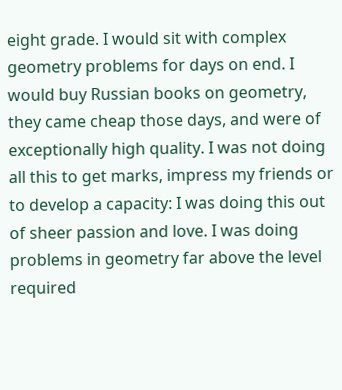eight grade. I would sit with complex geometry problems for days on end. I would buy Russian books on geometry, they came cheap those days, and were of exceptionally high quality. I was not doing all this to get marks, impress my friends or to develop a capacity: I was doing this out of sheer passion and love. I was doing problems in geometry far above the level required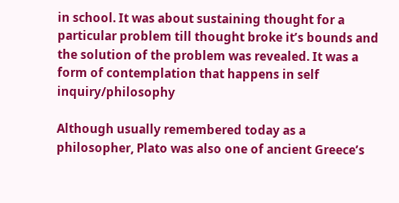in school. It was about sustaining thought for a particular problem till thought broke it’s bounds and the solution of the problem was revealed. It was a form of contemplation that happens in self inquiry/philosophy

Although usually remembered today as a philosopher, Plato was also one of ancient Greece’s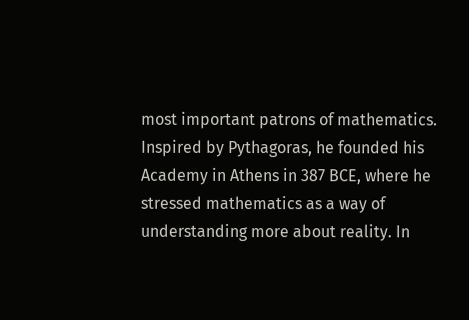most important patrons of mathematics. Inspired by Pythagoras, he founded his Academy in Athens in 387 BCE, where he stressed mathematics as a way of understanding more about reality. In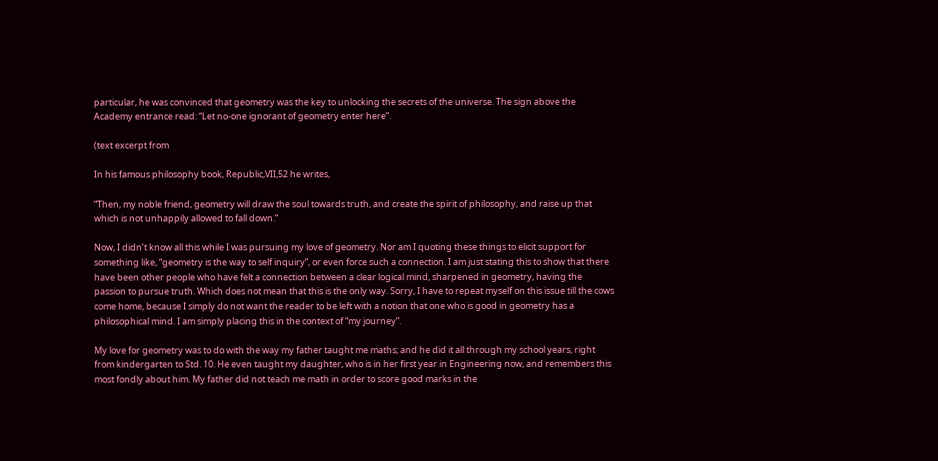particular, he was convinced that geometry was the key to unlocking the secrets of the universe. The sign above the Academy entrance read: “Let no-one ignorant of geometry enter here”.

(text excerpt from

In his famous philosophy book, Republic,VII,52 he writes,

“Then, my noble friend, geometry will draw the soul towards truth, and create the spirit of philosophy, and raise up that which is not unhappily allowed to fall down.”

Now, I didn’t know all this while I was pursuing my love of geometry. Nor am I quoting these things to elicit support for something like, “geometry is the way to self inquiry”, or even force such a connection. I am just stating this to show that there have been other people who have felt a connection between a clear logical mind, sharpened in geometry, having the passion to pursue truth. Which does not mean that this is the only way. Sorry, I have to repeat myself on this issue till the cows come home, because I simply do not want the reader to be left with a notion that one who is good in geometry has a philosophical mind. I am simply placing this in the context of “my journey”.

My love for geometry was to do with the way my father taught me maths; and he did it all through my school years, right from kindergarten to Std. 10. He even taught my daughter, who is in her first year in Engineering now, and remembers this most fondly about him. My father did not teach me math in order to score good marks in the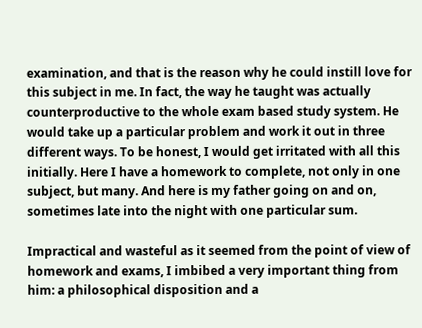examination, and that is the reason why he could instill love for this subject in me. In fact, the way he taught was actually counterproductive to the whole exam based study system. He would take up a particular problem and work it out in three different ways. To be honest, I would get irritated with all this initially. Here I have a homework to complete, not only in one subject, but many. And here is my father going on and on, sometimes late into the night with one particular sum.

Impractical and wasteful as it seemed from the point of view of homework and exams, I imbibed a very important thing from him: a philosophical disposition and a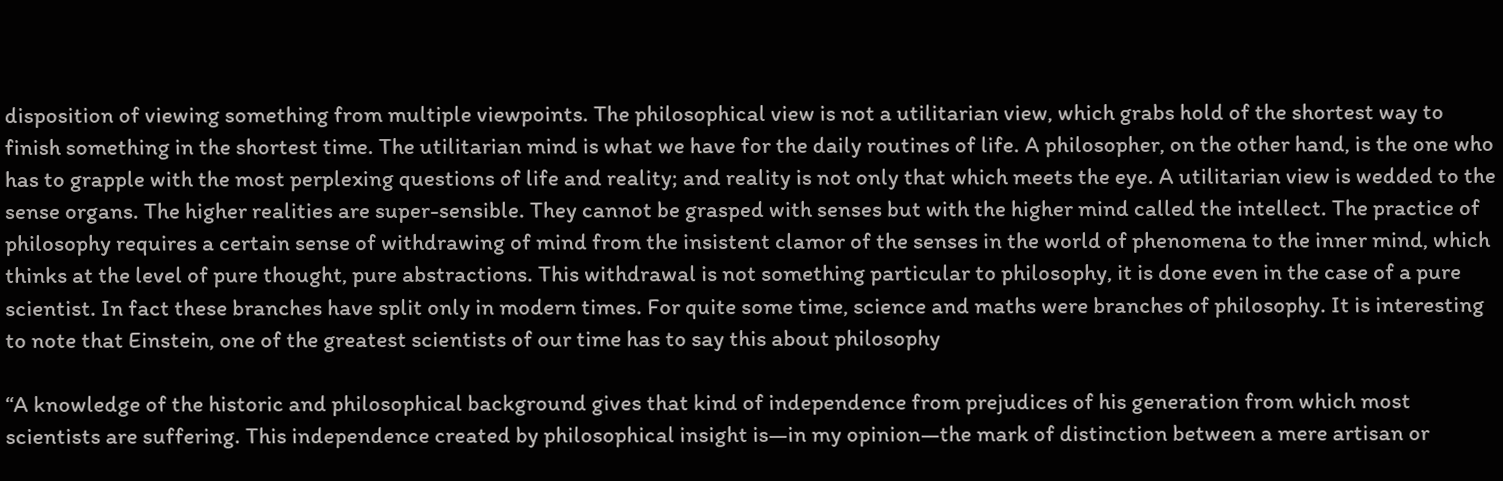disposition of viewing something from multiple viewpoints. The philosophical view is not a utilitarian view, which grabs hold of the shortest way to finish something in the shortest time. The utilitarian mind is what we have for the daily routines of life. A philosopher, on the other hand, is the one who has to grapple with the most perplexing questions of life and reality; and reality is not only that which meets the eye. A utilitarian view is wedded to the sense organs. The higher realities are super-sensible. They cannot be grasped with senses but with the higher mind called the intellect. The practice of philosophy requires a certain sense of withdrawing of mind from the insistent clamor of the senses in the world of phenomena to the inner mind, which thinks at the level of pure thought, pure abstractions. This withdrawal is not something particular to philosophy, it is done even in the case of a pure scientist. In fact these branches have split only in modern times. For quite some time, science and maths were branches of philosophy. It is interesting to note that Einstein, one of the greatest scientists of our time has to say this about philosophy

“A knowledge of the historic and philosophical background gives that kind of independence from prejudices of his generation from which most scientists are suffering. This independence created by philosophical insight is—in my opinion—the mark of distinction between a mere artisan or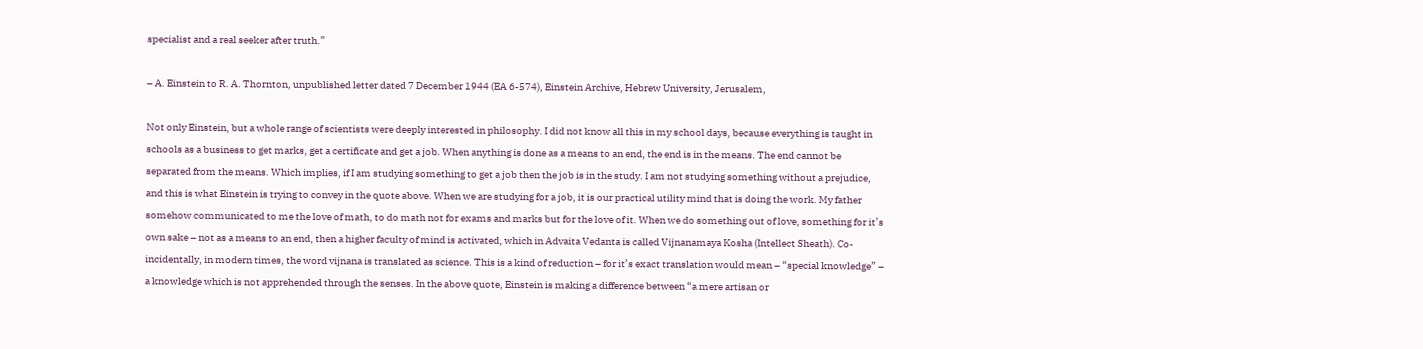specialist and a real seeker after truth.”

– A. Einstein to R. A. Thornton, unpublished letter dated 7 December 1944 (EA 6-574), Einstein Archive, Hebrew University, Jerusalem,

Not only Einstein, but a whole range of scientists were deeply interested in philosophy. I did not know all this in my school days, because everything is taught in schools as a business to get marks, get a certificate and get a job. When anything is done as a means to an end, the end is in the means. The end cannot be separated from the means. Which implies, if I am studying something to get a job then the job is in the study. I am not studying something without a prejudice, and this is what Einstein is trying to convey in the quote above. When we are studying for a job, it is our practical utility mind that is doing the work. My father somehow communicated to me the love of math, to do math not for exams and marks but for the love of it. When we do something out of love, something for it’s own sake – not as a means to an end, then a higher faculty of mind is activated, which in Advaita Vedanta is called Vijnanamaya Kosha (Intellect Sheath). Co-incidentally, in modern times, the word vijnana is translated as science. This is a kind of reduction – for it’s exact translation would mean – “special knowledge” – a knowledge which is not apprehended through the senses. In the above quote, Einstein is making a difference between “a mere artisan or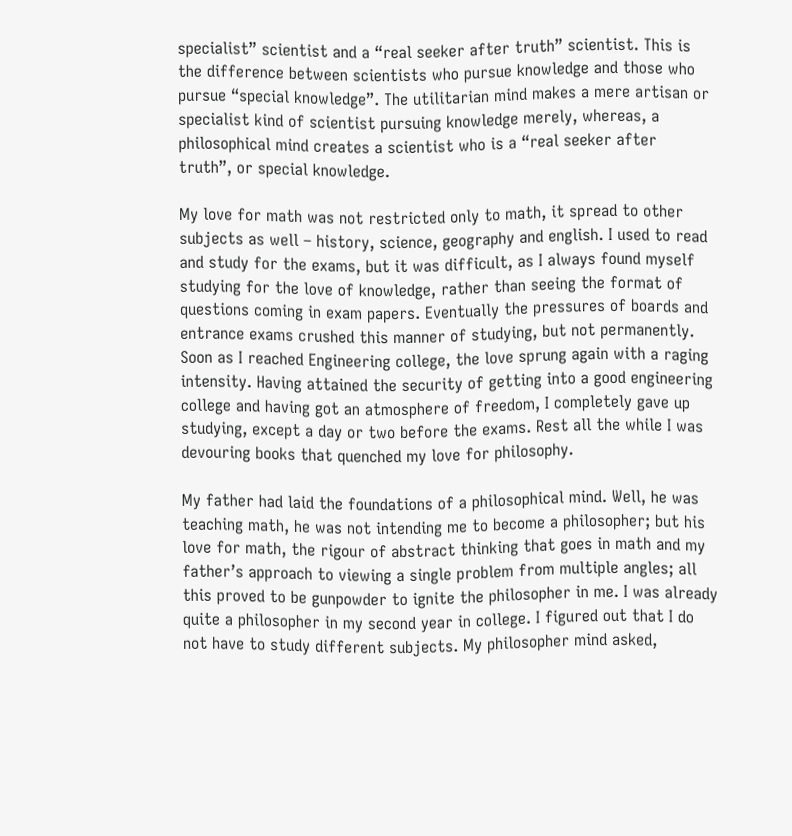specialist” scientist and a “real seeker after truth” scientist. This is the difference between scientists who pursue knowledge and those who pursue “special knowledge”. The utilitarian mind makes a mere artisan or specialist kind of scientist pursuing knowledge merely, whereas, a philosophical mind creates a scientist who is a “real seeker after truth”, or special knowledge.

My love for math was not restricted only to math, it spread to other subjects as well – history, science, geography and english. I used to read and study for the exams, but it was difficult, as I always found myself studying for the love of knowledge, rather than seeing the format of questions coming in exam papers. Eventually the pressures of boards and entrance exams crushed this manner of studying, but not permanently. Soon as I reached Engineering college, the love sprung again with a raging intensity. Having attained the security of getting into a good engineering college and having got an atmosphere of freedom, I completely gave up studying, except a day or two before the exams. Rest all the while I was devouring books that quenched my love for philosophy.

My father had laid the foundations of a philosophical mind. Well, he was teaching math, he was not intending me to become a philosopher; but his love for math, the rigour of abstract thinking that goes in math and my father’s approach to viewing a single problem from multiple angles; all this proved to be gunpowder to ignite the philosopher in me. I was already quite a philosopher in my second year in college. I figured out that I do not have to study different subjects. My philosopher mind asked,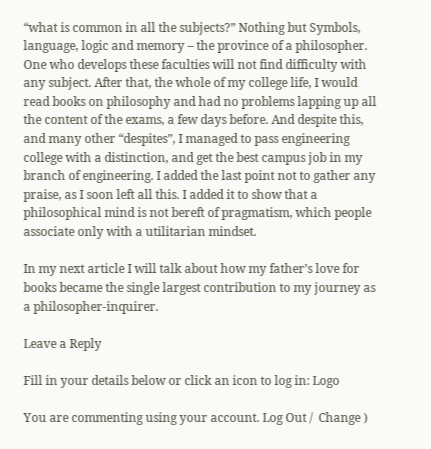“what is common in all the subjects?” Nothing but Symbols, language, logic and memory – the province of a philosopher. One who develops these faculties will not find difficulty with any subject. After that, the whole of my college life, I would read books on philosophy and had no problems lapping up all the content of the exams, a few days before. And despite this, and many other “despites”, I managed to pass engineering college with a distinction, and get the best campus job in my branch of engineering. I added the last point not to gather any praise, as I soon left all this. I added it to show that a philosophical mind is not bereft of pragmatism, which people associate only with a utilitarian mindset.

In my next article I will talk about how my father’s love for books became the single largest contribution to my journey as a philosopher-inquirer.

Leave a Reply

Fill in your details below or click an icon to log in: Logo

You are commenting using your account. Log Out /  Change )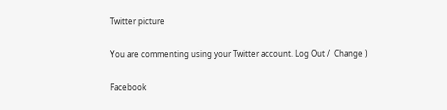Twitter picture

You are commenting using your Twitter account. Log Out /  Change )

Facebook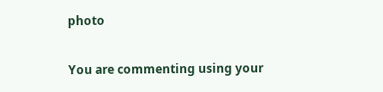photo

You are commenting using your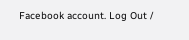Facebook account. Log Out /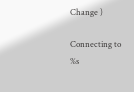Change )

Connecting to %s